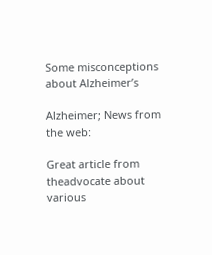Some misconceptions about Alzheimer’s

Alzheimer; News from the web:

Great article from theadvocate about various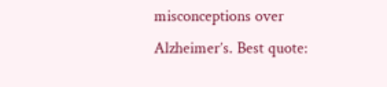misconceptions over Alzheimer’s. Best quote: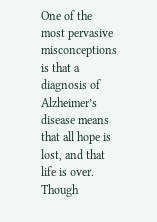One of the most pervasive misconceptions is that a diagnosis of Alzheimer’s disease means that all hope is lost, and that life is over. Though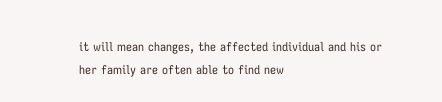it will mean changes, the affected individual and his or her family are often able to find new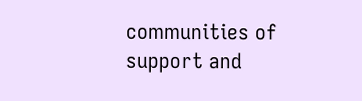communities of support and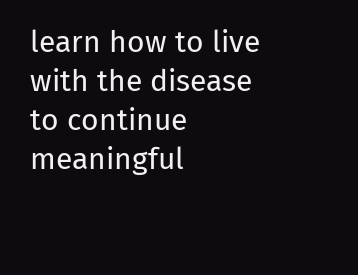learn how to live with the disease to continue meaningful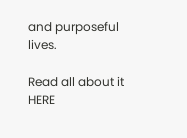and purposeful lives.

Read all about it HERE